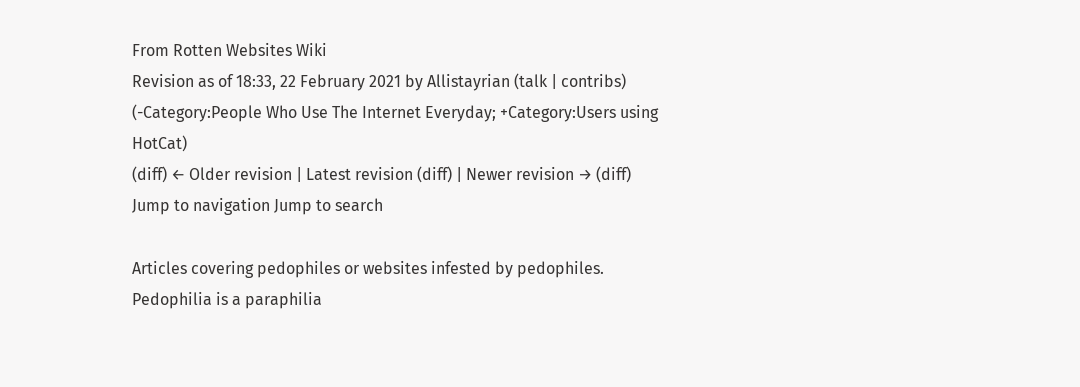From Rotten Websites Wiki
Revision as of 18:33, 22 February 2021 by Allistayrian (talk | contribs) (-Category:People Who Use The Internet Everyday; +Category:Users using HotCat)
(diff) ← Older revision | Latest revision (diff) | Newer revision → (diff)
Jump to navigation Jump to search

Articles covering pedophiles or websites infested by pedophiles. Pedophilia is a paraphilia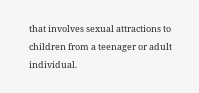that involves sexual attractions to children from a teenager or adult individual.